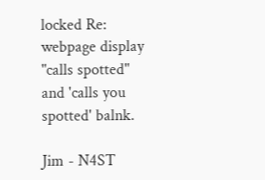locked Re: webpage display "calls spotted" and 'calls you spotted' balnk.

Jim - N4ST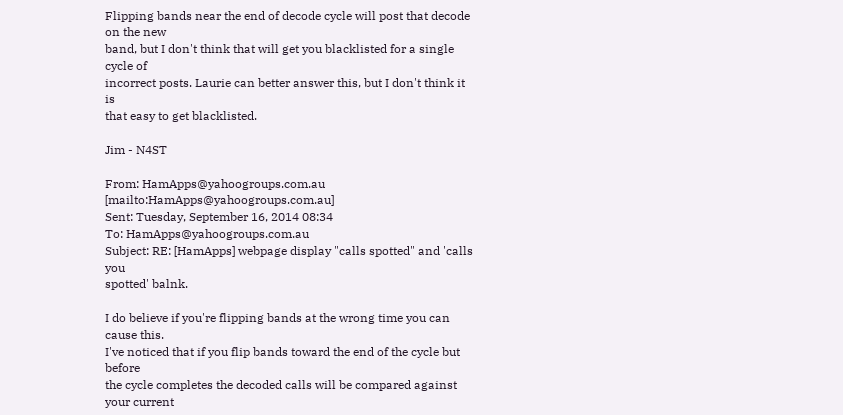Flipping bands near the end of decode cycle will post that decode on the new
band, but I don't think that will get you blacklisted for a single cycle of
incorrect posts. Laurie can better answer this, but I don't think it is
that easy to get blacklisted.

Jim - N4ST

From: HamApps@yahoogroups.com.au [mailto:HamApps@yahoogroups.com.au]
Sent: Tuesday, September 16, 2014 08:34
To: HamApps@yahoogroups.com.au
Subject: RE: [HamApps] webpage display "calls spotted" and 'calls you
spotted' balnk.

I do believe if you're flipping bands at the wrong time you can cause this.
I've noticed that if you flip bands toward the end of the cycle but before
the cycle completes the decoded calls will be compared against your current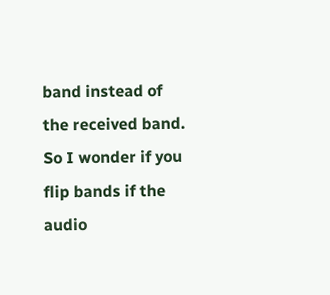band instead of the received band.
So I wonder if you flip bands if the audio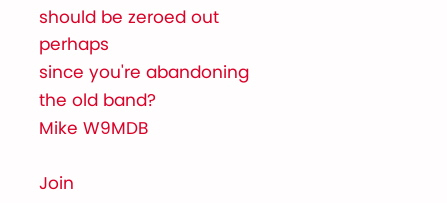should be zeroed out perhaps
since you're abandoning the old band?
Mike W9MDB

Join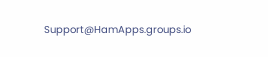Support@HamApps.groups.io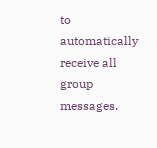to automatically receive all group messages.